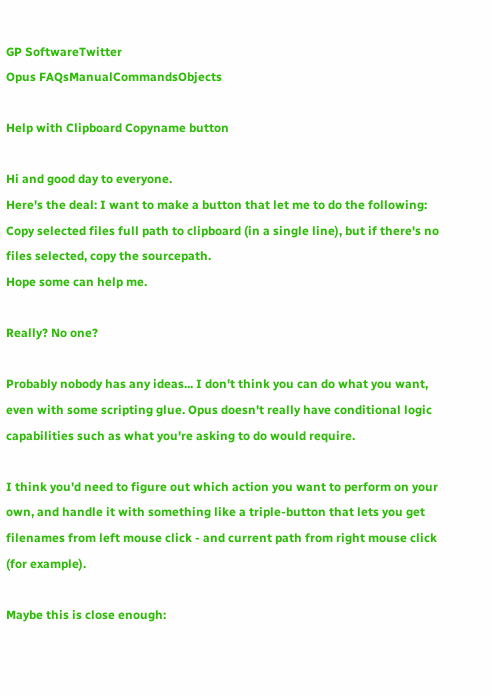GP SoftwareTwitter
Opus FAQsManualCommandsObjects

Help with Clipboard Copyname button

Hi and good day to everyone.
Here's the deal: I want to make a button that let me to do the following:
Copy selected files full path to clipboard (in a single line), but if there's no files selected, copy the sourcepath.
Hope some can help me.

Really? No one?

Probably nobody has any ideas... I don't think you can do what you want, even with some scripting glue. Opus doesn't really have conditional logic capabilities such as what you're asking to do would require.

I think you'd need to figure out which action you want to perform on your own, and handle it with something like a triple-button that lets you get filenames from left mouse click - and current path from right mouse click (for example).

Maybe this is close enough: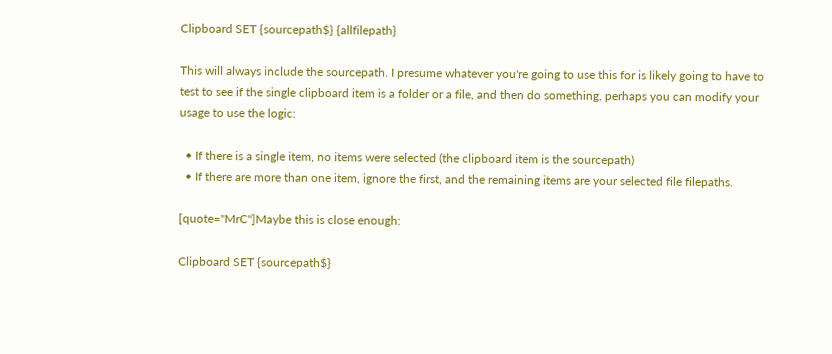Clipboard SET {sourcepath$} {allfilepath}

This will always include the sourcepath. I presume whatever you're going to use this for is likely going to have to test to see if the single clipboard item is a folder or a file, and then do something, perhaps you can modify your usage to use the logic:

  • If there is a single item, no items were selected (the clipboard item is the sourcepath)
  • If there are more than one item, ignore the first, and the remaining items are your selected file filepaths.

[quote="MrC"]Maybe this is close enough:

Clipboard SET {sourcepath$}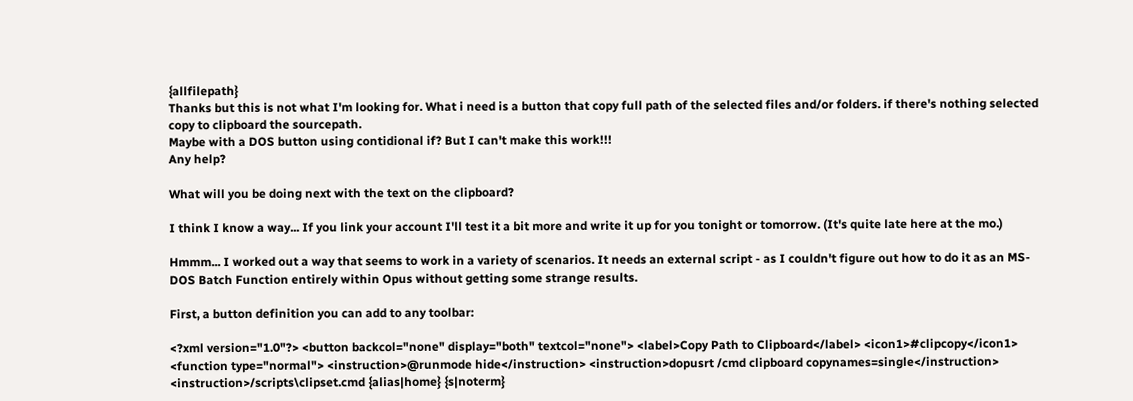{allfilepath}
Thanks but this is not what I'm looking for. What i need is a button that copy full path of the selected files and/or folders. if there's nothing selected copy to clipboard the sourcepath.
Maybe with a DOS button using contidional if? But I can't make this work!!!
Any help?

What will you be doing next with the text on the clipboard?

I think I know a way... If you link your account I'll test it a bit more and write it up for you tonight or tomorrow. (It's quite late here at the mo.)

Hmmm... I worked out a way that seems to work in a variety of scenarios. It needs an external script - as I couldn't figure out how to do it as an MS-DOS Batch Function entirely within Opus without getting some strange results.

First, a button definition you can add to any toolbar:

<?xml version="1.0"?> <button backcol="none" display="both" textcol="none"> <label>Copy Path to Clipboard</label> <icon1>#clipcopy</icon1> <function type="normal"> <instruction>@runmode hide</instruction> <instruction>dopusrt /cmd clipboard copynames=single</instruction> <instruction>/scripts\clipset.cmd {alias|home} {s|noterm}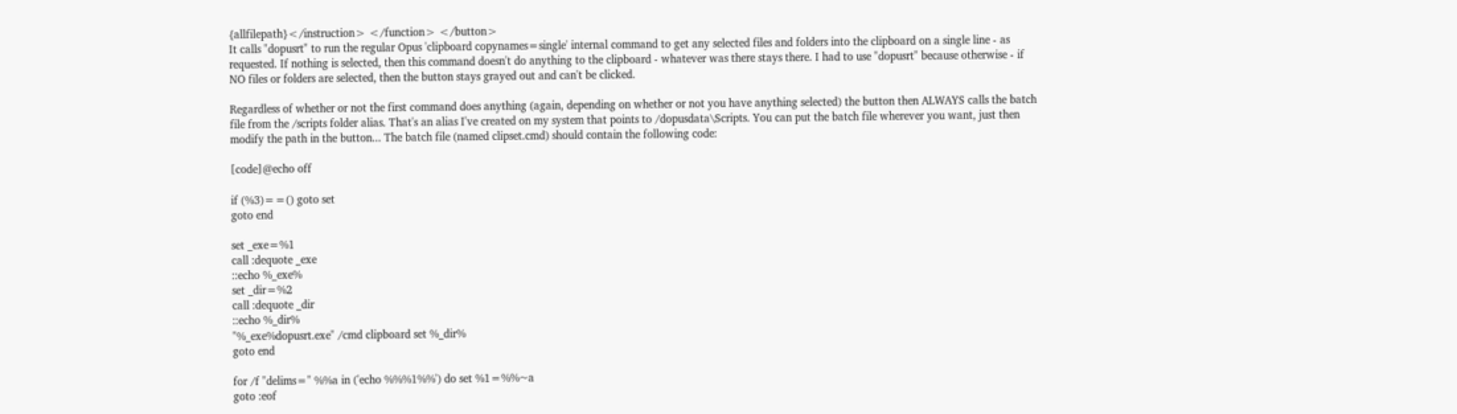{allfilepath}</instruction> </function> </button>
It calls "dopusrt" to run the regular Opus 'clipboard copynames=single' internal command to get any selected files and folders into the clipboard on a single line - as requested. If nothing is selected, then this command doesn't do anything to the clipboard - whatever was there stays there. I had to use "dopusrt" because otherwise - if NO files or folders are selected, then the button stays grayed out and can't be clicked.

Regardless of whether or not the first command does anything (again, depending on whether or not you have anything selected) the button then ALWAYS calls the batch file from the /scripts folder alias. That's an alias I've created on my system that points to /dopusdata\Scripts. You can put the batch file wherever you want, just then modify the path in the button... The batch file (named clipset.cmd) should contain the following code:

[code]@echo off

if (%3)==() goto set
goto end

set _exe=%1
call :dequote _exe
::echo %_exe%
set _dir=%2
call :dequote _dir
::echo %_dir%
"%_exe%dopusrt.exe" /cmd clipboard set %_dir%
goto end

for /f "delims=" %%a in ('echo %%%1%%') do set %1=%%~a
goto :eof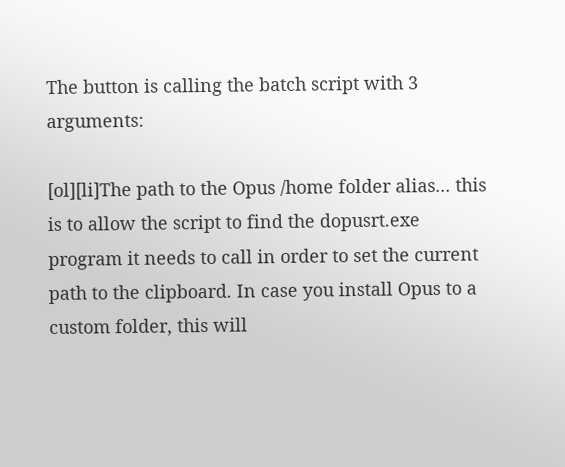The button is calling the batch script with 3 arguments:

[ol][li]The path to the Opus /home folder alias... this is to allow the script to find the dopusrt.exe program it needs to call in order to set the current path to the clipboard. In case you install Opus to a custom folder, this will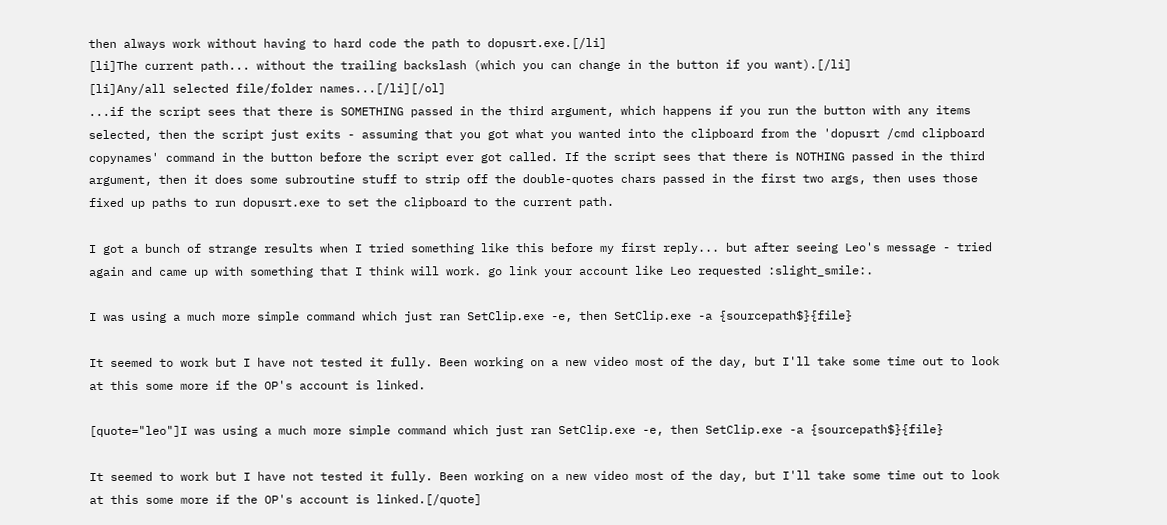then always work without having to hard code the path to dopusrt.exe.[/li]
[li]The current path... without the trailing backslash (which you can change in the button if you want).[/li]
[li]Any/all selected file/folder names...[/li][/ol]
...if the script sees that there is SOMETHING passed in the third argument, which happens if you run the button with any items selected, then the script just exits - assuming that you got what you wanted into the clipboard from the 'dopusrt /cmd clipboard copynames' command in the button before the script ever got called. If the script sees that there is NOTHING passed in the third argument, then it does some subroutine stuff to strip off the double-quotes chars passed in the first two args, then uses those fixed up paths to run dopusrt.exe to set the clipboard to the current path.

I got a bunch of strange results when I tried something like this before my first reply... but after seeing Leo's message - tried again and came up with something that I think will work. go link your account like Leo requested :slight_smile:.

I was using a much more simple command which just ran SetClip.exe -e, then SetClip.exe -a {sourcepath$}{file}

It seemed to work but I have not tested it fully. Been working on a new video most of the day, but I'll take some time out to look at this some more if the OP's account is linked.

[quote="leo"]I was using a much more simple command which just ran SetClip.exe -e, then SetClip.exe -a {sourcepath$}{file}

It seemed to work but I have not tested it fully. Been working on a new video most of the day, but I'll take some time out to look at this some more if the OP's account is linked.[/quote]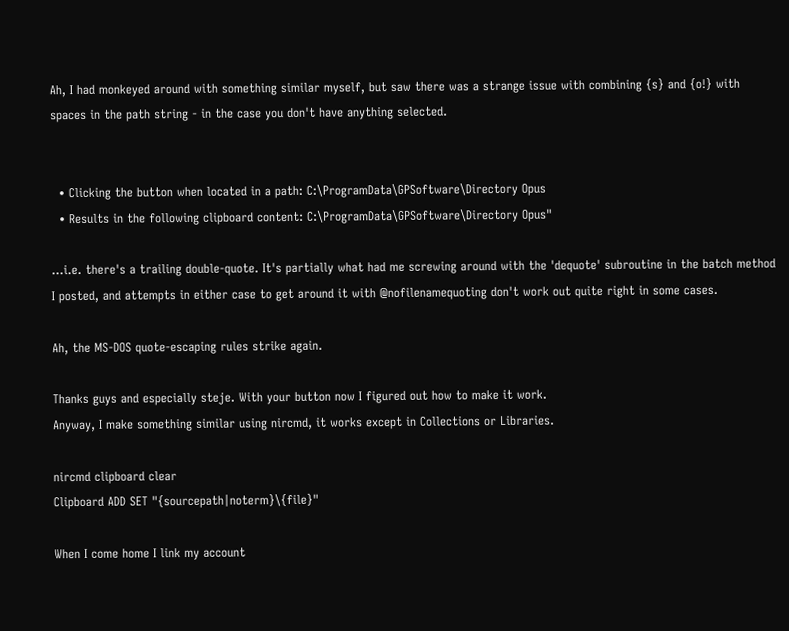Ah, I had monkeyed around with something similar myself, but saw there was a strange issue with combining {s} and {o!} with spaces in the path string - in the case you don't have anything selected.


  • Clicking the button when located in a path: C:\ProgramData\GPSoftware\Directory Opus
  • Results in the following clipboard content: C:\ProgramData\GPSoftware\Directory Opus"

...i.e. there's a trailing double-quote. It's partially what had me screwing around with the 'dequote' subroutine in the batch method I posted, and attempts in either case to get around it with @nofilenamequoting don't work out quite right in some cases.

Ah, the MS-DOS quote-escaping rules strike again.

Thanks guys and especially steje. With your button now I figured out how to make it work.
Anyway, I make something similar using nircmd, it works except in Collections or Libraries.

nircmd clipboard clear
Clipboard ADD SET "{sourcepath|noterm}\{file}"

When I come home I link my account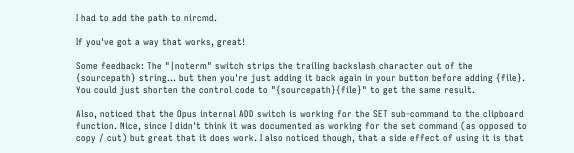I had to add the path to nircmd.

If you've got a way that works, great!

Some feedback: The "|noterm" switch strips the trailing backslash character out of the {sourcepath} string... but then you're just adding it back again in your button before adding {file}. You could just shorten the control code to "{sourcepath}{file}" to get the same result.

Also, noticed that the Opus internal ADD switch is working for the SET sub-command to the clipboard function. Nice, since I didn't think it was documented as working for the set command (as opposed to copy / cut) but great that it does work. I also noticed though, that a side effect of using it is that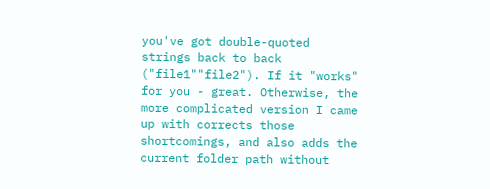you've got double-quoted strings back to back ("file1""file2"). If it "works" for you - great. Otherwise, the more complicated version I came up with corrects those shortcomings, and also adds the current folder path without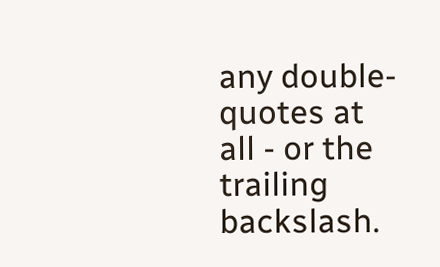any double-quotes at all - or the trailing backslash.